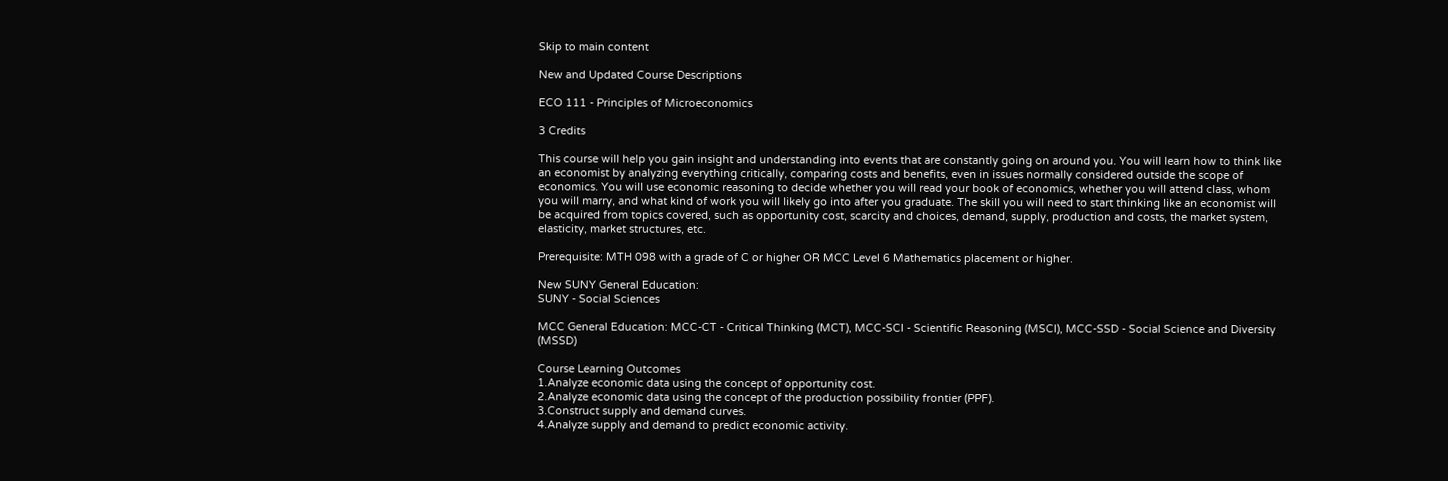Skip to main content

New and Updated Course Descriptions

ECO 111 - Principles of Microeconomics

3 Credits

This course will help you gain insight and understanding into events that are constantly going on around you. You will learn how to think like an economist by analyzing everything critically, comparing costs and benefits, even in issues normally considered outside the scope of economics. You will use economic reasoning to decide whether you will read your book of economics, whether you will attend class, whom you will marry, and what kind of work you will likely go into after you graduate. The skill you will need to start thinking like an economist will be acquired from topics covered, such as opportunity cost, scarcity and choices, demand, supply, production and costs, the market system, elasticity, market structures, etc.

Prerequisite: MTH 098 with a grade of C or higher OR MCC Level 6 Mathematics placement or higher.

New SUNY General Education:
SUNY - Social Sciences

MCC General Education: MCC-CT - Critical Thinking (MCT), MCC-SCI - Scientific Reasoning (MSCI), MCC-SSD - Social Science and Diversity (MSSD)

Course Learning Outcomes
1.Analyze economic data using the concept of opportunity cost.
2.Analyze economic data using the concept of the production possibility frontier (PPF).
3.Construct supply and demand curves.
4.Analyze supply and demand to predict economic activity.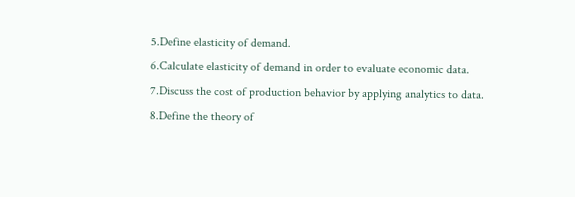5.Define elasticity of demand.
6.Calculate elasticity of demand in order to evaluate economic data.
7.Discuss the cost of production behavior by applying analytics to data.
8.Define the theory of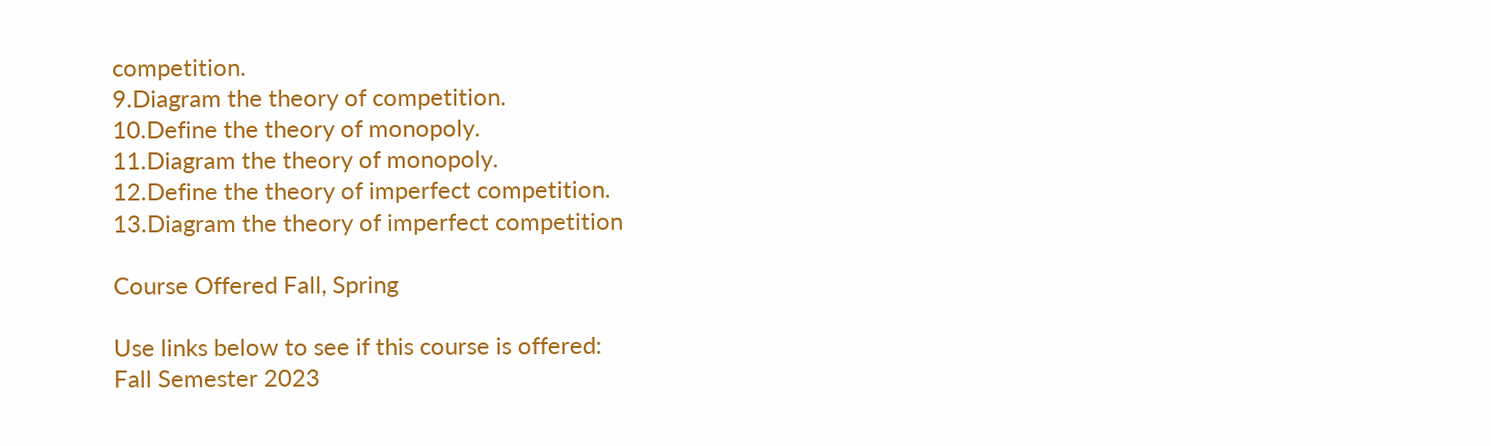competition.
9.Diagram the theory of competition.
10.Define the theory of monopoly.
11.Diagram the theory of monopoly.
12.Define the theory of imperfect competition.
13.Diagram the theory of imperfect competition

Course Offered Fall, Spring

Use links below to see if this course is offered:
Fall Semester 2023